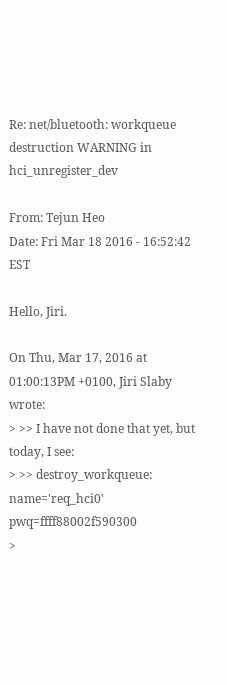Re: net/bluetooth: workqueue destruction WARNING in hci_unregister_dev

From: Tejun Heo
Date: Fri Mar 18 2016 - 16:52:42 EST

Hello, Jiri.

On Thu, Mar 17, 2016 at 01:00:13PM +0100, Jiri Slaby wrote:
> >> I have not done that yet, but today, I see:
> >> destroy_workqueue: name='req_hci0' pwq=ffff88002f590300
>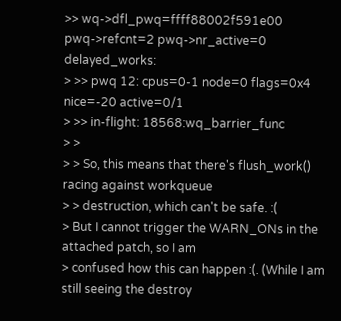>> wq->dfl_pwq=ffff88002f591e00 pwq->refcnt=2 pwq->nr_active=0 delayed_works:
> >> pwq 12: cpus=0-1 node=0 flags=0x4 nice=-20 active=0/1
> >> in-flight: 18568:wq_barrier_func
> >
> > So, this means that there's flush_work() racing against workqueue
> > destruction, which can't be safe. :(
> But I cannot trigger the WARN_ONs in the attached patch, so I am
> confused how this can happen :(. (While I am still seeing the destroy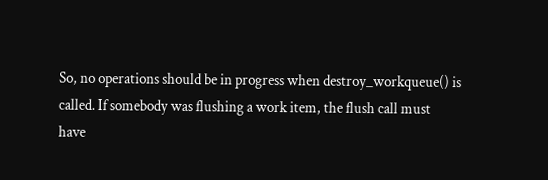So, no operations should be in progress when destroy_workqueue() is
called. If somebody was flushing a work item, the flush call must
have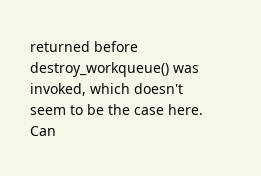returned before destroy_workqueue() was invoked, which doesn't
seem to be the case here. Can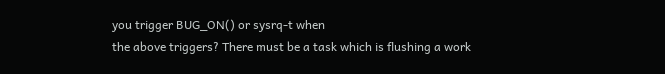you trigger BUG_ON() or sysrq-t when
the above triggers? There must be a task which is flushing a work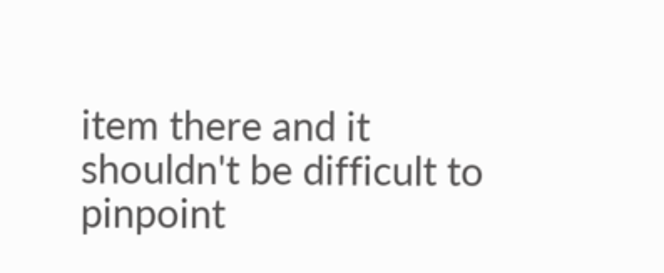item there and it shouldn't be difficult to pinpoint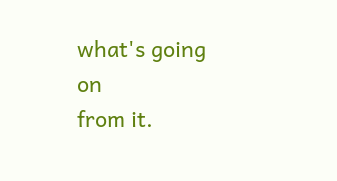what's going on
from it.